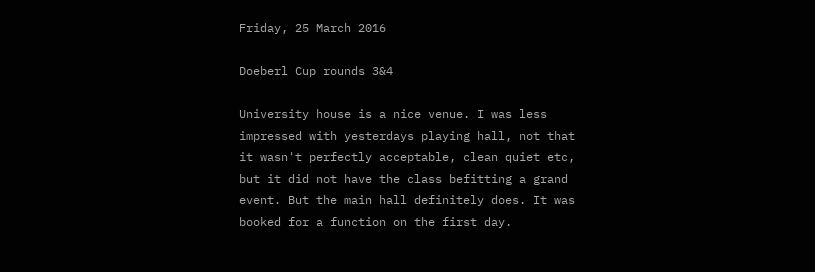Friday, 25 March 2016

Doeberl Cup rounds 3&4

University house is a nice venue. I was less impressed with yesterdays playing hall, not that it wasn't perfectly acceptable, clean quiet etc, but it did not have the class befitting a grand event. But the main hall definitely does. It was booked for a function on the first day.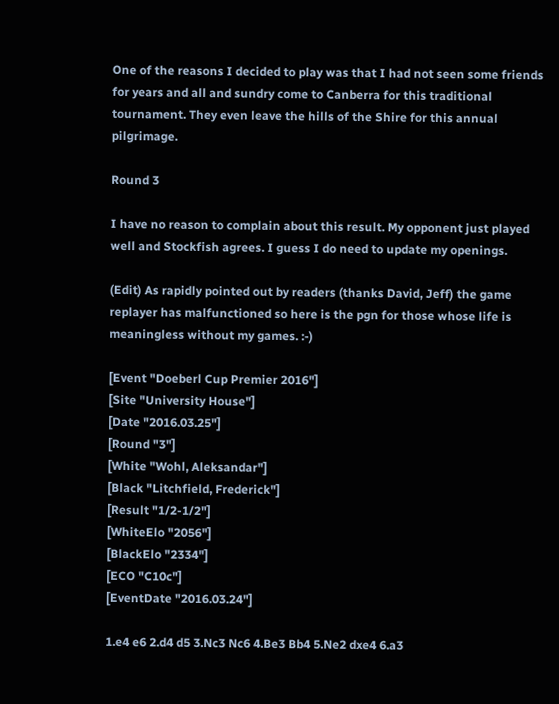One of the reasons I decided to play was that I had not seen some friends for years and all and sundry come to Canberra for this traditional tournament. They even leave the hills of the Shire for this annual pilgrimage.

Round 3

I have no reason to complain about this result. My opponent just played well and Stockfish agrees. I guess I do need to update my openings.

(Edit) As rapidly pointed out by readers (thanks David, Jeff) the game replayer has malfunctioned so here is the pgn for those whose life is meaningless without my games. :-)

[Event "Doeberl Cup Premier 2016"]
[Site "University House"]
[Date "2016.03.25"]
[Round "3"]
[White "Wohl, Aleksandar"]
[Black "Litchfield, Frederick"]
[Result "1/2-1/2"]
[WhiteElo "2056"]
[BlackElo "2334"]
[ECO "C10c"]
[EventDate "2016.03.24"]

1.e4 e6 2.d4 d5 3.Nc3 Nc6 4.Be3 Bb4 5.Ne2 dxe4 6.a3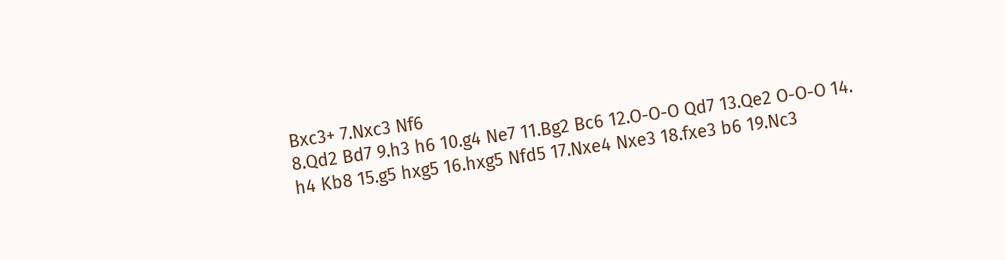Bxc3+ 7.Nxc3 Nf6
8.Qd2 Bd7 9.h3 h6 10.g4 Ne7 11.Bg2 Bc6 12.O-O-O Qd7 13.Qe2 O-O-O 14.
h4 Kb8 15.g5 hxg5 16.hxg5 Nfd5 17.Nxe4 Nxe3 18.fxe3 b6 19.Nc3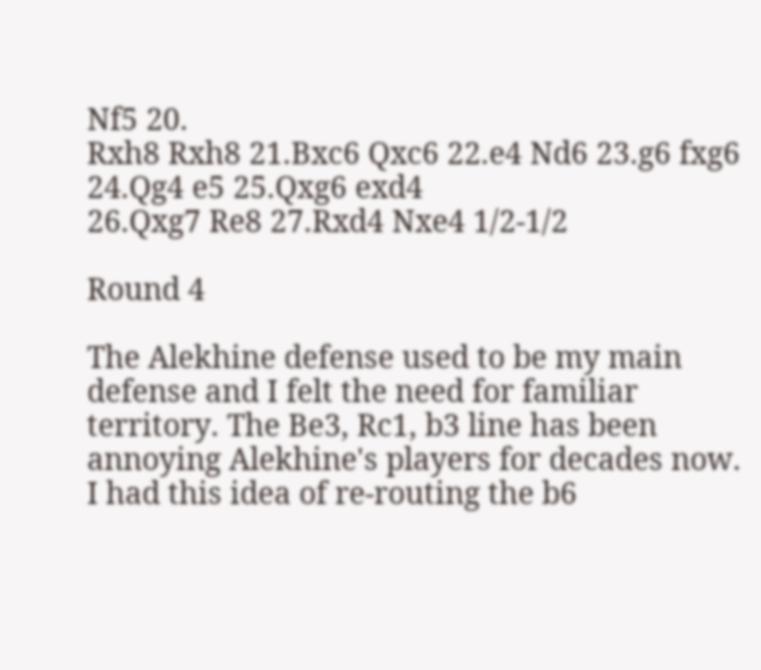Nf5 20.
Rxh8 Rxh8 21.Bxc6 Qxc6 22.e4 Nd6 23.g6 fxg6 24.Qg4 e5 25.Qxg6 exd4
26.Qxg7 Re8 27.Rxd4 Nxe4 1/2-1/2

Round 4

The Alekhine defense used to be my main defense and I felt the need for familiar territory. The Be3, Rc1, b3 line has been annoying Alekhine's players for decades now. I had this idea of re-routing the b6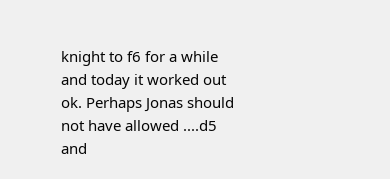knight to f6 for a while and today it worked out ok. Perhaps Jonas should not have allowed ....d5 and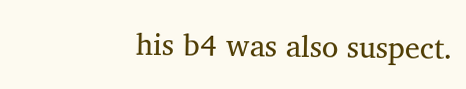his b4 was also suspect.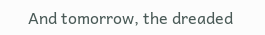And tomorrow, the dreaded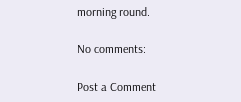morning round.

No comments:

Post a Comment